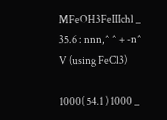MFeOH3FeIIIchl _ 35.6 : nnn,^ ^ + -n^ V (using FeCl3)

1000( 54.1 ) 1000 _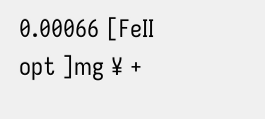0.00066 [FeII opt ]mg ¥ +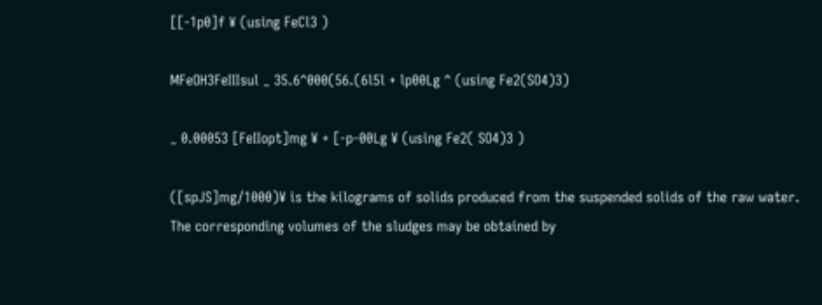[[-1p0]f ¥ (using FeCl3 )

MFeOH3FeIIIsul _ 35.6^000(56.(6l5l + lp00Lg ^ (using Fe2(SO4)3)

_ 0.00053 [FeIIopt]mg ¥ + [-p-00Lg ¥ (using Fe2( SO4)3 )

([spJS]mg/1000)¥ is the kilograms of solids produced from the suspended solids of the raw water. The corresponding volumes of the sludges may be obtained by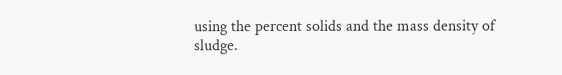using the percent solids and the mass density of sludge.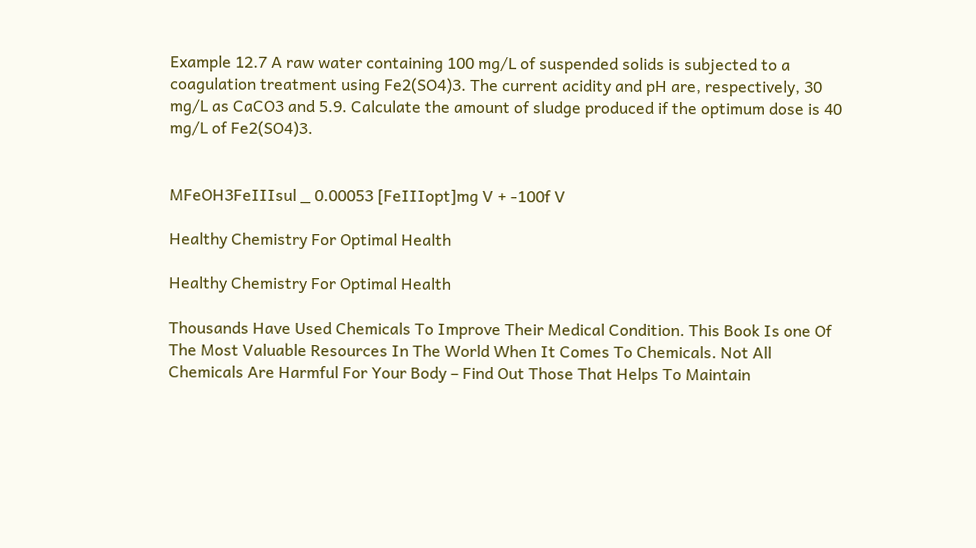Example 12.7 A raw water containing 100 mg/L of suspended solids is subjected to a coagulation treatment using Fe2(SO4)3. The current acidity and pH are, respectively, 30 mg/L as CaCO3 and 5.9. Calculate the amount of sludge produced if the optimum dose is 40 mg/L of Fe2(SO4)3.


MFeOH3FeIIIsul _ 0.00053 [FeIIIopt]mg V + -100f V

Healthy Chemistry For Optimal Health

Healthy Chemistry For Optimal Health

Thousands Have Used Chemicals To Improve Their Medical Condition. This Book Is one Of The Most Valuable Resources In The World When It Comes To Chemicals. Not All Chemicals Are Harmful For Your Body – Find Out Those That Helps To Maintain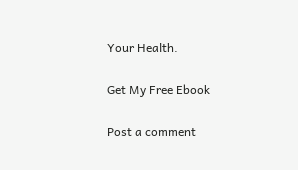Your Health.

Get My Free Ebook

Post a comment